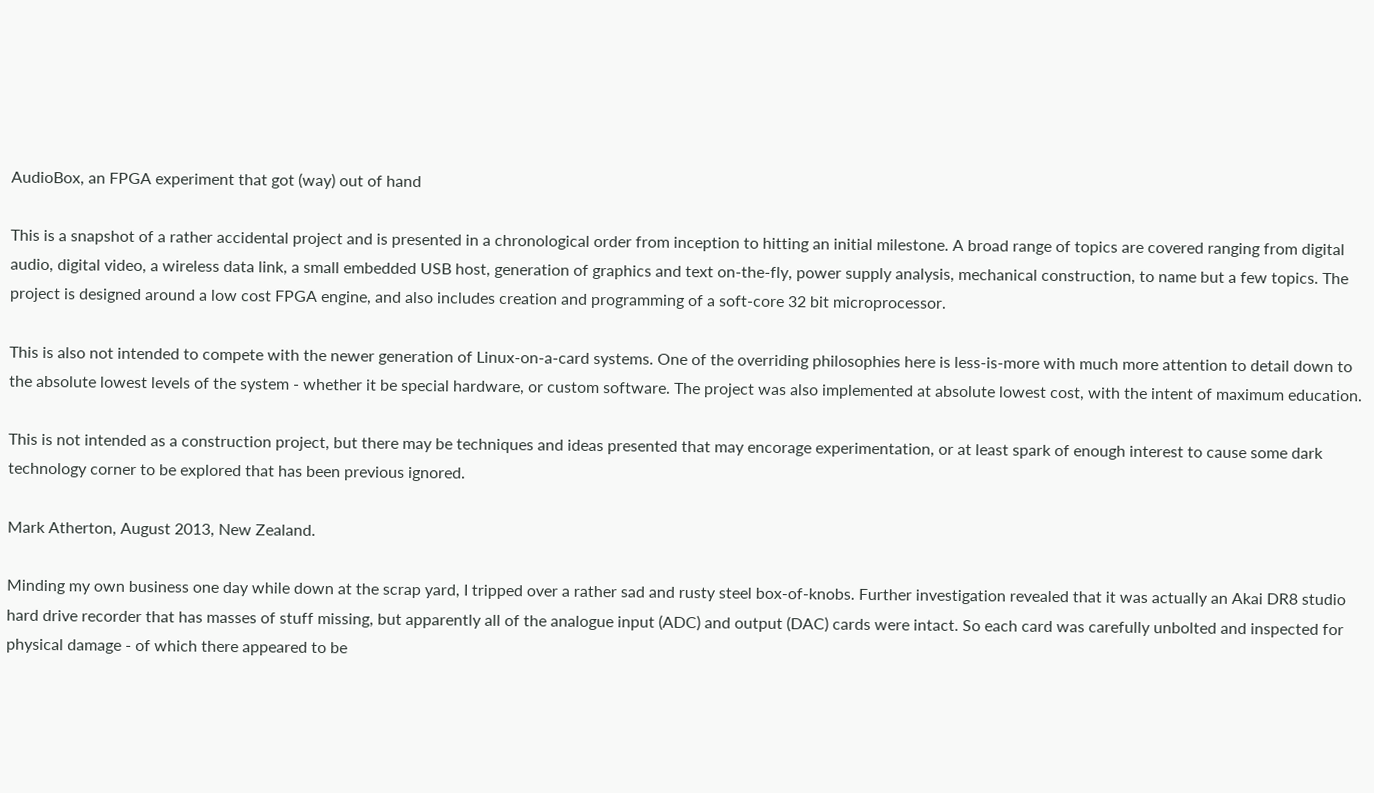AudioBox, an FPGA experiment that got (way) out of hand

This is a snapshot of a rather accidental project and is presented in a chronological order from inception to hitting an initial milestone. A broad range of topics are covered ranging from digital audio, digital video, a wireless data link, a small embedded USB host, generation of graphics and text on-the-fly, power supply analysis, mechanical construction, to name but a few topics. The project is designed around a low cost FPGA engine, and also includes creation and programming of a soft-core 32 bit microprocessor.

This is also not intended to compete with the newer generation of Linux-on-a-card systems. One of the overriding philosophies here is less-is-more with much more attention to detail down to the absolute lowest levels of the system - whether it be special hardware, or custom software. The project was also implemented at absolute lowest cost, with the intent of maximum education.

This is not intended as a construction project, but there may be techniques and ideas presented that may encorage experimentation, or at least spark of enough interest to cause some dark technology corner to be explored that has been previous ignored.

Mark Atherton, August 2013, New Zealand.

Minding my own business one day while down at the scrap yard, I tripped over a rather sad and rusty steel box-of-knobs. Further investigation revealed that it was actually an Akai DR8 studio hard drive recorder that has masses of stuff missing, but apparently all of the analogue input (ADC) and output (DAC) cards were intact. So each card was carefully unbolted and inspected for physical damage - of which there appeared to be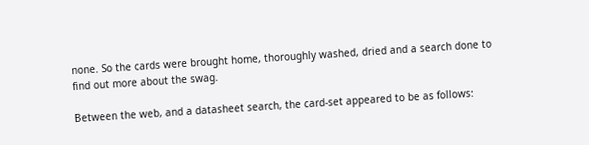none. So the cards were brought home, thoroughly washed, dried and a search done to find out more about the swag.

Between the web, and a datasheet search, the card-set appeared to be as follows: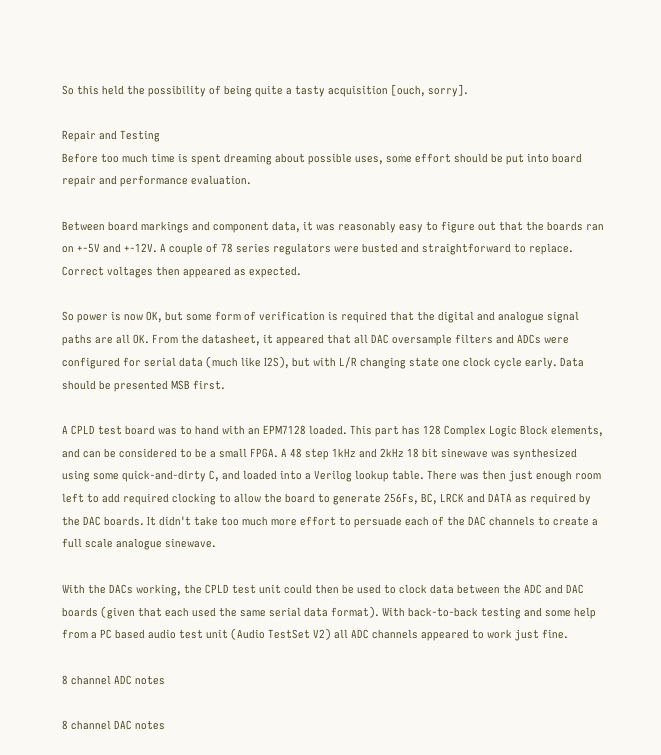So this held the possibility of being quite a tasty acquisition [ouch, sorry].

Repair and Testing
Before too much time is spent dreaming about possible uses, some effort should be put into board repair and performance evaluation.

Between board markings and component data, it was reasonably easy to figure out that the boards ran on +-5V and +-12V. A couple of 78 series regulators were busted and straightforward to replace. Correct voltages then appeared as expected.

So power is now OK, but some form of verification is required that the digital and analogue signal paths are all OK. From the datasheet, it appeared that all DAC oversample filters and ADCs were configured for serial data (much like I2S), but with L/R changing state one clock cycle early. Data should be presented MSB first.

A CPLD test board was to hand with an EPM7128 loaded. This part has 128 Complex Logic Block elements, and can be considered to be a small FPGA. A 48 step 1kHz and 2kHz 18 bit sinewave was synthesized using some quick-and-dirty C, and loaded into a Verilog lookup table. There was then just enough room left to add required clocking to allow the board to generate 256Fs, BC, LRCK and DATA as required by the DAC boards. It didn't take too much more effort to persuade each of the DAC channels to create a full scale analogue sinewave.

With the DACs working, the CPLD test unit could then be used to clock data between the ADC and DAC boards (given that each used the same serial data format). With back-to-back testing and some help from a PC based audio test unit (Audio TestSet V2) all ADC channels appeared to work just fine.

8 channel ADC notes

8 channel DAC notes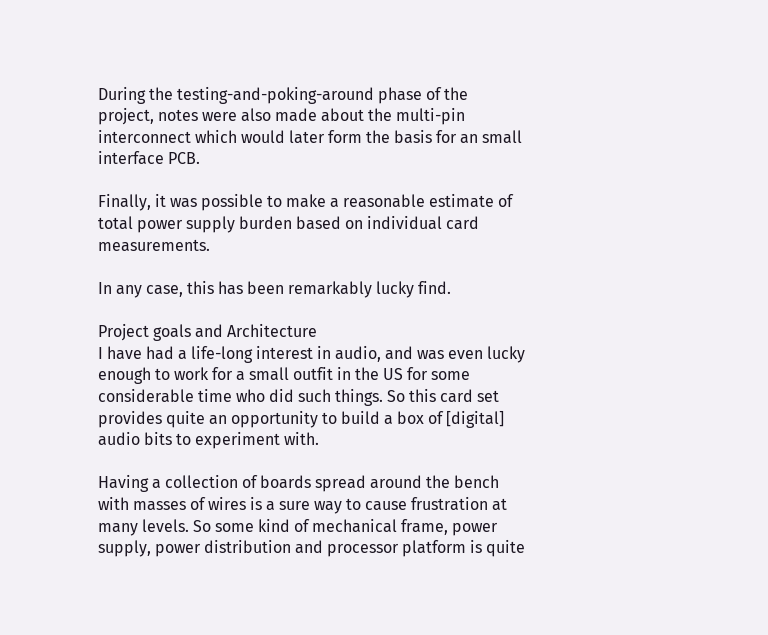During the testing-and-poking-around phase of the project, notes were also made about the multi-pin interconnect which would later form the basis for an small interface PCB.

Finally, it was possible to make a reasonable estimate of total power supply burden based on individual card measurements.

In any case, this has been remarkably lucky find.

Project goals and Architecture
I have had a life-long interest in audio, and was even lucky enough to work for a small outfit in the US for some considerable time who did such things. So this card set provides quite an opportunity to build a box of [digital] audio bits to experiment with.

Having a collection of boards spread around the bench with masses of wires is a sure way to cause frustration at many levels. So some kind of mechanical frame, power supply, power distribution and processor platform is quite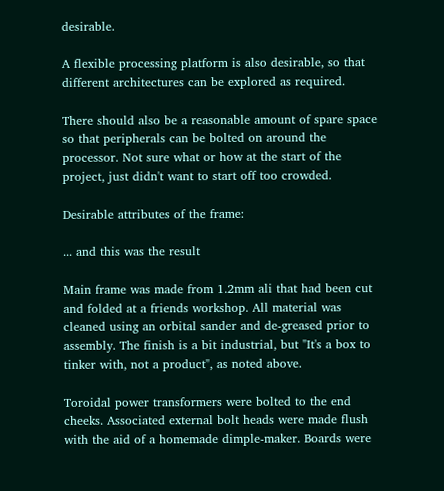desirable.

A flexible processing platform is also desirable, so that different architectures can be explored as required.

There should also be a reasonable amount of spare space so that peripherals can be bolted on around the processor. Not sure what or how at the start of the project, just didn't want to start off too crowded.

Desirable attributes of the frame:

... and this was the result

Main frame was made from 1.2mm ali that had been cut and folded at a friends workshop. All material was cleaned using an orbital sander and de-greased prior to assembly. The finish is a bit industrial, but "It's a box to tinker with, not a product", as noted above.

Toroidal power transformers were bolted to the end cheeks. Associated external bolt heads were made flush with the aid of a homemade dimple-maker. Boards were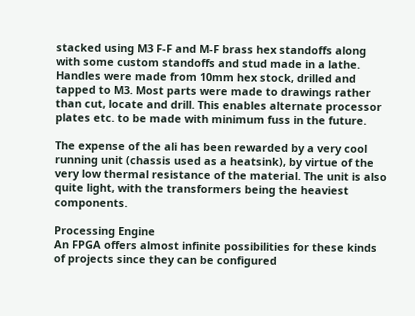stacked using M3 F-F and M-F brass hex standoffs along with some custom standoffs and stud made in a lathe. Handles were made from 10mm hex stock, drilled and tapped to M3. Most parts were made to drawings rather than cut, locate and drill. This enables alternate processor plates etc. to be made with minimum fuss in the future.

The expense of the ali has been rewarded by a very cool running unit (chassis used as a heatsink), by virtue of the very low thermal resistance of the material. The unit is also quite light, with the transformers being the heaviest components.

Processing Engine
An FPGA offers almost infinite possibilities for these kinds of projects since they can be configured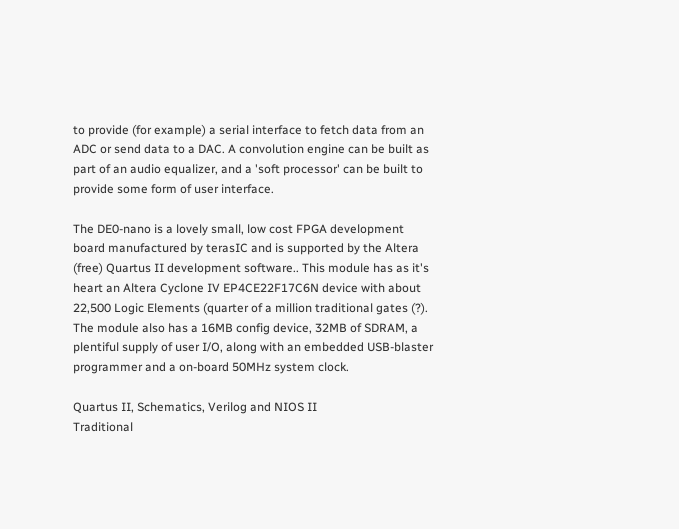to provide (for example) a serial interface to fetch data from an ADC or send data to a DAC. A convolution engine can be built as part of an audio equalizer, and a 'soft processor' can be built to provide some form of user interface.

The DE0-nano is a lovely small, low cost FPGA development board manufactured by terasIC and is supported by the Altera (free) Quartus II development software.. This module has as it's heart an Altera Cyclone IV EP4CE22F17C6N device with about 22,500 Logic Elements (quarter of a million traditional gates (?). The module also has a 16MB config device, 32MB of SDRAM, a plentiful supply of user I/O, along with an embedded USB-blaster programmer and a on-board 50MHz system clock.

Quartus II, Schematics, Verilog and NIOS II
Traditional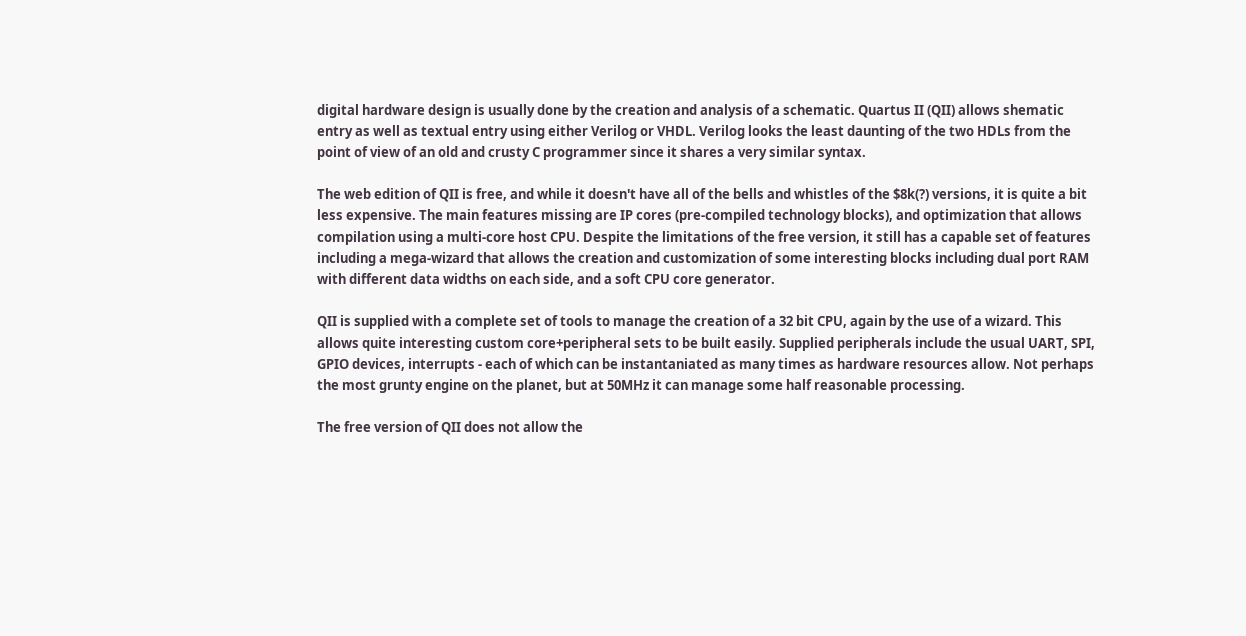digital hardware design is usually done by the creation and analysis of a schematic. Quartus II (QII) allows shematic entry as well as textual entry using either Verilog or VHDL. Verilog looks the least daunting of the two HDLs from the point of view of an old and crusty C programmer since it shares a very similar syntax.

The web edition of QII is free, and while it doesn't have all of the bells and whistles of the $8k(?) versions, it is quite a bit less expensive. The main features missing are IP cores (pre-compiled technology blocks), and optimization that allows compilation using a multi-core host CPU. Despite the limitations of the free version, it still has a capable set of features including a mega-wizard that allows the creation and customization of some interesting blocks including dual port RAM with different data widths on each side, and a soft CPU core generator.

QII is supplied with a complete set of tools to manage the creation of a 32 bit CPU, again by the use of a wizard. This allows quite interesting custom core+peripheral sets to be built easily. Supplied peripherals include the usual UART, SPI, GPIO devices, interrupts - each of which can be instantaniated as many times as hardware resources allow. Not perhaps the most grunty engine on the planet, but at 50MHz it can manage some half reasonable processing.

The free version of QII does not allow the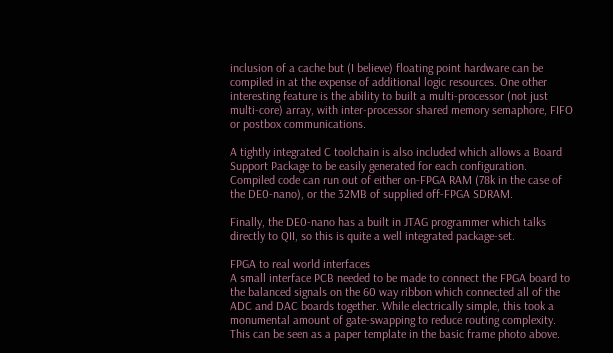inclusion of a cache but (I believe) floating point hardware can be compiled in at the expense of additional logic resources. One other interesting feature is the ability to built a multi-processor (not just multi-core) array, with inter-processor shared memory semaphore, FIFO or postbox communications.

A tightly integrated C toolchain is also included which allows a Board Support Package to be easily generated for each configuration. Compiled code can run out of either on-FPGA RAM (78k in the case of the DE0-nano), or the 32MB of supplied off-FPGA SDRAM.

Finally, the DE0-nano has a built in JTAG programmer which talks directly to QII, so this is quite a well integrated package-set.

FPGA to real world interfaces
A small interface PCB needed to be made to connect the FPGA board to the balanced signals on the 60 way ribbon which connected all of the ADC and DAC boards together. While electrically simple, this took a monumental amount of gate-swapping to reduce routing complexity. This can be seen as a paper template in the basic frame photo above.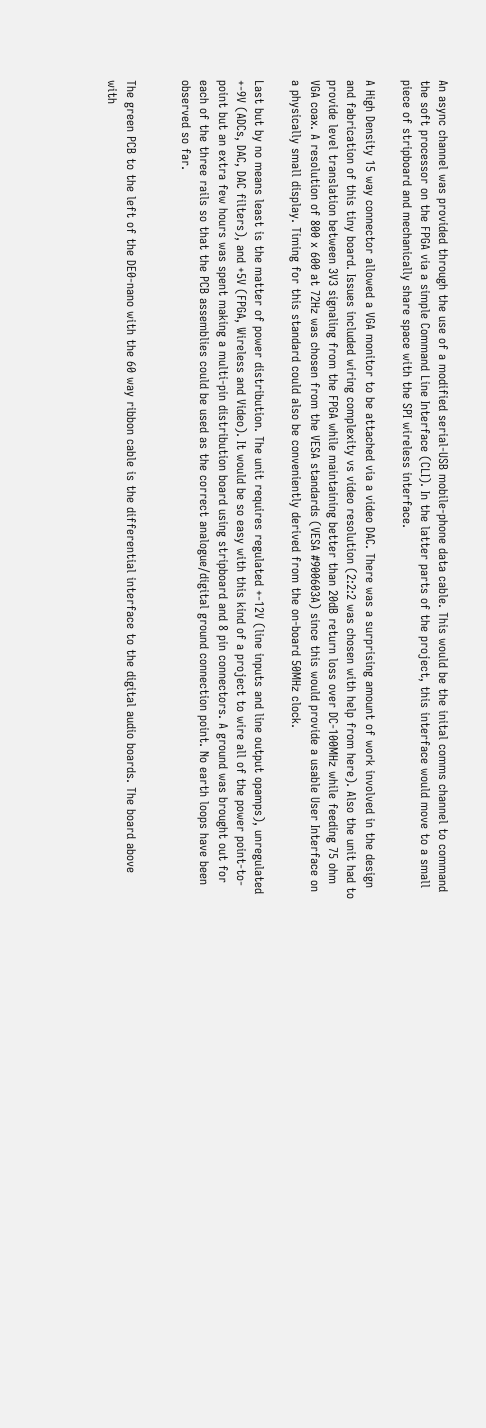An async channel was provided through the use of a modified serial-USB mobile-phone data cable. This would be the inital comms channel to command the soft processor on the FPGA via a simple Command Line Interface (CLI). In the latter parts of the project, this interface would move to a small piece of stripboard and mechanically share space with the SPI wireless interface.

A High Density 15 way connector allowed a VGA monitor to be attached via a video DAC. There was a surprising amount of work involved in the design and fabrication of this tiny board. Issues included wiring complexity vs video resolution (2:2:2 was chosen with help from here). Also the unit had to provide level translation between 3V3 signaling from the FPGA while maintaining better than 20dB return loss over DC-100MHz while feeding 75 ohm VGA coax. A resolution of 800 x 600 at 72Hz was chosen from the VESA standards (VESA #900603A) since this would provide a usable User Interface on a physically small display. Timing for this standard could also be conveniently derived from the on-board 50MHz clock.

Last but by no means least is the matter of power distribution. The unit requires regulated +-12V (line inputs and line output opamps), unregulated +-9V (ADCs, DAC, DAC filters), and +5V (FPGA, Wireless and Video). It would be so easy with this kind of a project to wire all of the power point-to-point but an extra few hours was spent making a multi-pin distribution board using stripboard and 8 pin connectors. A ground was brought out for each of the three rails so that the PCB assemblies could be used as the correct analogue/digital ground connection point. No earth loops have been observed so far.


The green PCB to the left of the DE0-nano with the 60 way ribbon cable is the differential interface to the digital audio boards. The board above with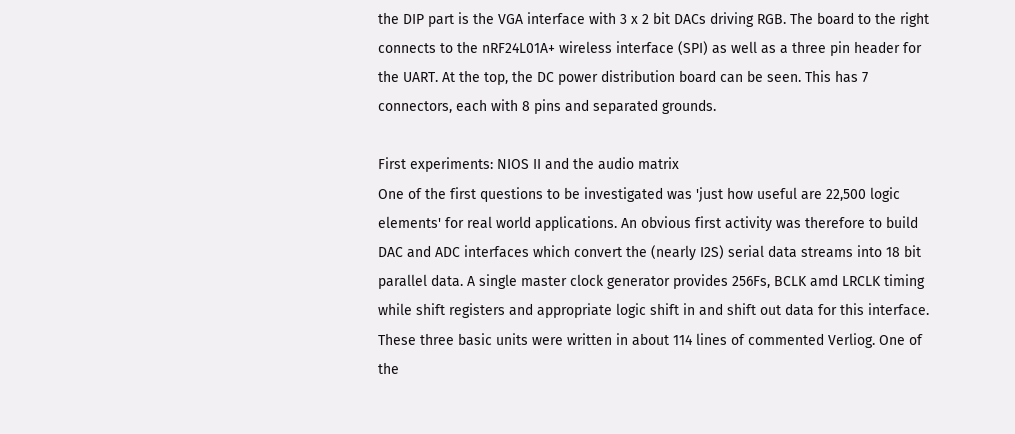the DIP part is the VGA interface with 3 x 2 bit DACs driving RGB. The board to the right connects to the nRF24L01A+ wireless interface (SPI) as well as a three pin header for the UART. At the top, the DC power distribution board can be seen. This has 7 connectors, each with 8 pins and separated grounds.

First experiments: NIOS II and the audio matrix
One of the first questions to be investigated was 'just how useful are 22,500 logic elements' for real world applications. An obvious first activity was therefore to build DAC and ADC interfaces which convert the (nearly I2S) serial data streams into 18 bit parallel data. A single master clock generator provides 256Fs, BCLK amd LRCLK timing while shift registers and appropriate logic shift in and shift out data for this interface. These three basic units were written in about 114 lines of commented Verliog. One of the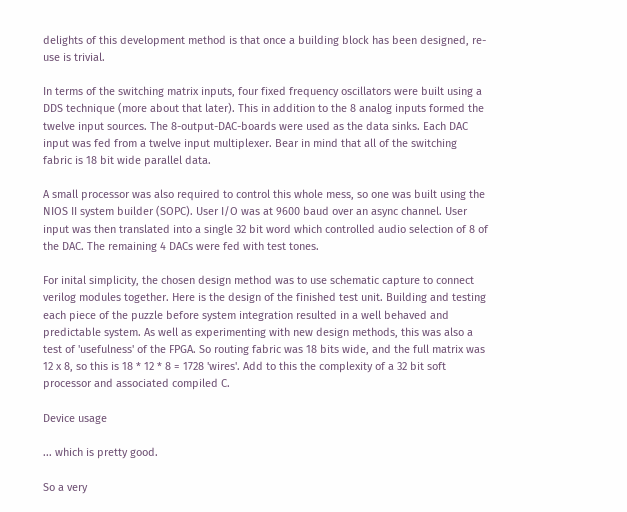delights of this development method is that once a building block has been designed, re-use is trivial.

In terms of the switching matrix inputs, four fixed frequency oscillators were built using a DDS technique (more about that later). This in addition to the 8 analog inputs formed the twelve input sources. The 8-output-DAC-boards were used as the data sinks. Each DAC input was fed from a twelve input multiplexer. Bear in mind that all of the switching fabric is 18 bit wide parallel data.

A small processor was also required to control this whole mess, so one was built using the NIOS II system builder (SOPC). User I/O was at 9600 baud over an async channel. User input was then translated into a single 32 bit word which controlled audio selection of 8 of the DAC. The remaining 4 DACs were fed with test tones.

For inital simplicity, the chosen design method was to use schematic capture to connect verilog modules together. Here is the design of the finished test unit. Building and testing each piece of the puzzle before system integration resulted in a well behaved and predictable system. As well as experimenting with new design methods, this was also a test of 'usefulness' of the FPGA. So routing fabric was 18 bits wide, and the full matrix was 12 x 8, so this is 18 * 12 * 8 = 1728 'wires'. Add to this the complexity of a 32 bit soft processor and associated compiled C.

Device usage

... which is pretty good.

So a very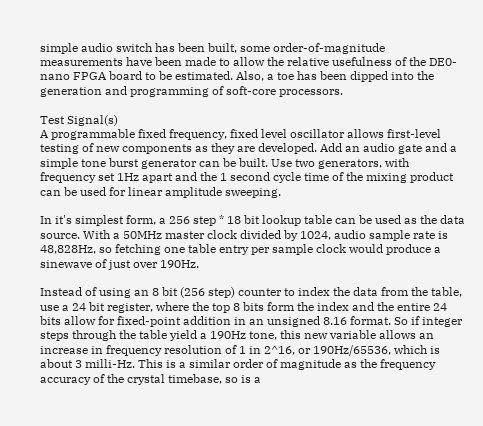simple audio switch has been built, some order-of-magnitude measurements have been made to allow the relative usefulness of the DE0-nano FPGA board to be estimated. Also, a toe has been dipped into the generation and programming of soft-core processors.

Test Signal(s)
A programmable fixed frequency, fixed level oscillator allows first-level testing of new components as they are developed. Add an audio gate and a simple tone burst generator can be built. Use two generators, with frequency set 1Hz apart and the 1 second cycle time of the mixing product can be used for linear amplitude sweeping.

In it's simplest form, a 256 step * 18 bit lookup table can be used as the data source. With a 50MHz master clock divided by 1024, audio sample rate is 48,828Hz, so fetching one table entry per sample clock would produce a sinewave of just over 190Hz.

Instead of using an 8 bit (256 step) counter to index the data from the table, use a 24 bit register, where the top 8 bits form the index and the entire 24 bits allow for fixed-point addition in an unsigned 8.16 format. So if integer steps through the table yield a 190Hz tone, this new variable allows an increase in frequency resolution of 1 in 2^16, or 190Hz/65536, which is about 3 milli-Hz. This is a similar order of magnitude as the frequency accuracy of the crystal timebase, so is a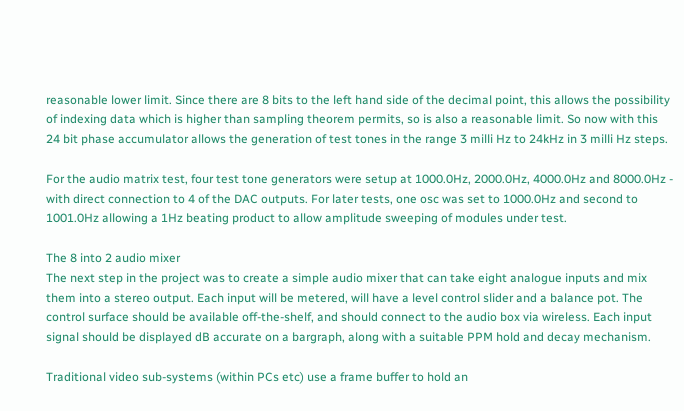reasonable lower limit. Since there are 8 bits to the left hand side of the decimal point, this allows the possibility of indexing data which is higher than sampling theorem permits, so is also a reasonable limit. So now with this 24 bit phase accumulator allows the generation of test tones in the range 3 milli Hz to 24kHz in 3 milli Hz steps.

For the audio matrix test, four test tone generators were setup at 1000.0Hz, 2000.0Hz, 4000.0Hz and 8000.0Hz - with direct connection to 4 of the DAC outputs. For later tests, one osc was set to 1000.0Hz and second to 1001.0Hz allowing a 1Hz beating product to allow amplitude sweeping of modules under test.

The 8 into 2 audio mixer
The next step in the project was to create a simple audio mixer that can take eight analogue inputs and mix them into a stereo output. Each input will be metered, will have a level control slider and a balance pot. The control surface should be available off-the-shelf, and should connect to the audio box via wireless. Each input signal should be displayed dB accurate on a bargraph, along with a suitable PPM hold and decay mechanism.

Traditional video sub-systems (within PCs etc) use a frame buffer to hold an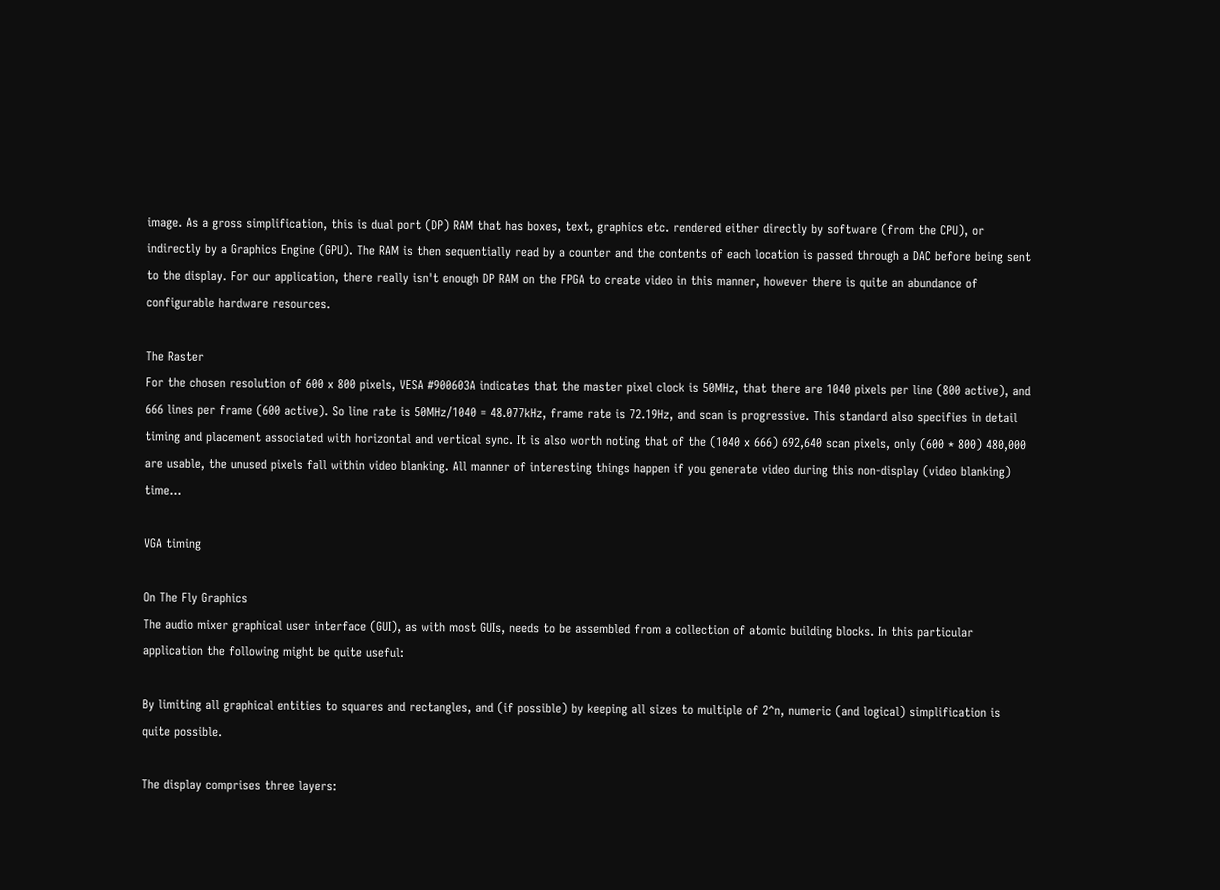image. As a gross simplification, this is dual port (DP) RAM that has boxes, text, graphics etc. rendered either directly by software (from the CPU), or indirectly by a Graphics Engine (GPU). The RAM is then sequentially read by a counter and the contents of each location is passed through a DAC before being sent to the display. For our application, there really isn't enough DP RAM on the FPGA to create video in this manner, however there is quite an abundance of configurable hardware resources.

The Raster
For the chosen resolution of 600 x 800 pixels, VESA #900603A indicates that the master pixel clock is 50MHz, that there are 1040 pixels per line (800 active), and 666 lines per frame (600 active). So line rate is 50MHz/1040 = 48.077kHz, frame rate is 72.19Hz, and scan is progressive. This standard also specifies in detail timing and placement associated with horizontal and vertical sync. It is also worth noting that of the (1040 x 666) 692,640 scan pixels, only (600 * 800) 480,000 are usable, the unused pixels fall within video blanking. All manner of interesting things happen if you generate video during this non-display (video blanking) time...

VGA timing

On The Fly Graphics
The audio mixer graphical user interface (GUI), as with most GUIs, needs to be assembled from a collection of atomic building blocks. In this particular application the following might be quite useful:

By limiting all graphical entities to squares and rectangles, and (if possible) by keeping all sizes to multiple of 2^n, numeric (and logical) simplification is quite possible.

The display comprises three layers: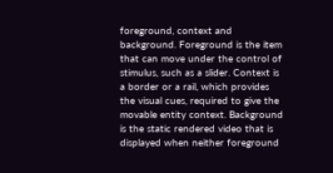foreground, context and background. Foreground is the item that can move under the control of stimulus, such as a slider. Context is a border or a rail, which provides the visual cues, required to give the movable entity context. Background is the static rendered video that is displayed when neither foreground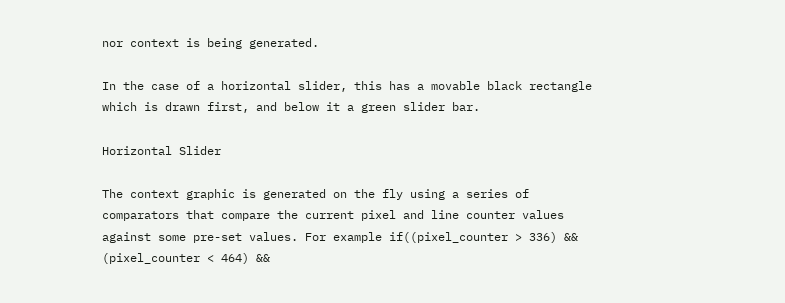nor context is being generated.

In the case of a horizontal slider, this has a movable black rectangle which is drawn first, and below it a green slider bar.

Horizontal Slider

The context graphic is generated on the fly using a series of comparators that compare the current pixel and line counter values against some pre-set values. For example if((pixel_counter > 336) && (pixel_counter < 464) &&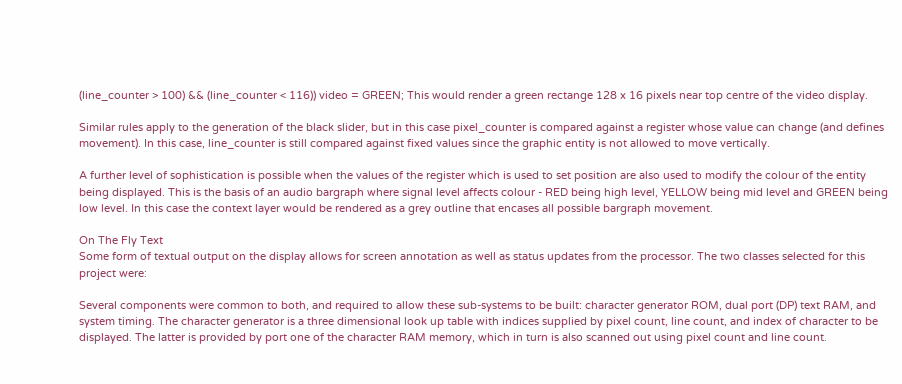(line_counter > 100) && (line_counter < 116)) video = GREEN; This would render a green rectange 128 x 16 pixels near top centre of the video display.

Similar rules apply to the generation of the black slider, but in this case pixel_counter is compared against a register whose value can change (and defines movement). In this case, line_counter is still compared against fixed values since the graphic entity is not allowed to move vertically.

A further level of sophistication is possible when the values of the register which is used to set position are also used to modify the colour of the entity being displayed. This is the basis of an audio bargraph where signal level affects colour - RED being high level, YELLOW being mid level and GREEN being low level. In this case the context layer would be rendered as a grey outline that encases all possible bargraph movement.

On The Fly Text
Some form of textual output on the display allows for screen annotation as well as status updates from the processor. The two classes selected for this project were:

Several components were common to both, and required to allow these sub-systems to be built: character generator ROM, dual port (DP) text RAM, and system timing. The character generator is a three dimensional look up table with indices supplied by pixel count, line count, and index of character to be displayed. The latter is provided by port one of the character RAM memory, which in turn is also scanned out using pixel count and line count.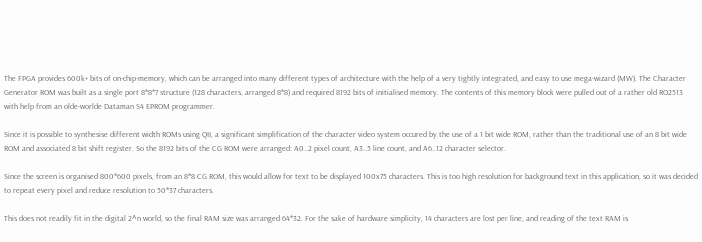The FPGA provides 600k+ bits of on-chip-memory, which can be arranged into many different types of architecture with the help of a very tightly integrated, and easy to use mega-wizard (MW). The Character Generator ROM was built as a single port 8*8*7 structure (128 characters, arranged 8*8) and required 8192 bits of initialised memory. The contents of this memory block were pulled out of a rather old RO2513 with help from an olde-worlde Dataman S4 EPROM programmer.

Since it is possible to synthesise different width ROMs using QII, a significant simplification of the character video system occured by the use of a 1 bit wide ROM, rather than the traditional use of an 8 bit wide ROM and associated 8 bit shift register. So the 8192 bits of the CG ROM were arranged: A0..2 pixel count, A3..5 line count, and A6..12 character selector.

Since the screen is organised 800*600 pixels, from an 8*8 CG ROM, this would allow for text to be displayed 100x75 characters. This is too high resolution for background text in this application, so it was decided to repeat every pixel and reduce resolution to 50*37 characters.

This does not readily fit in the digital 2^n world, so the final RAM size was arranged 64*32. For the sake of hardware simplicity, 14 characters are lost per line, and reading of the text RAM is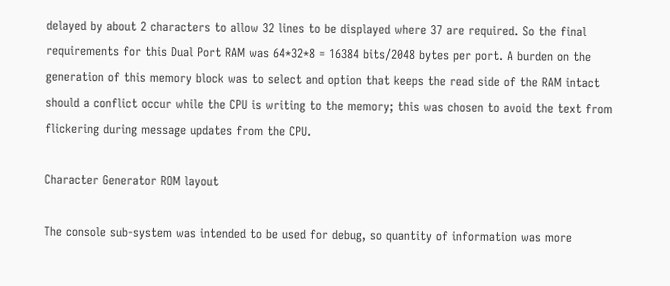delayed by about 2 characters to allow 32 lines to be displayed where 37 are required. So the final requirements for this Dual Port RAM was 64*32*8 = 16384 bits/2048 bytes per port. A burden on the generation of this memory block was to select and option that keeps the read side of the RAM intact should a conflict occur while the CPU is writing to the memory; this was chosen to avoid the text from flickering during message updates from the CPU.

Character Generator ROM layout

The console sub-system was intended to be used for debug, so quantity of information was more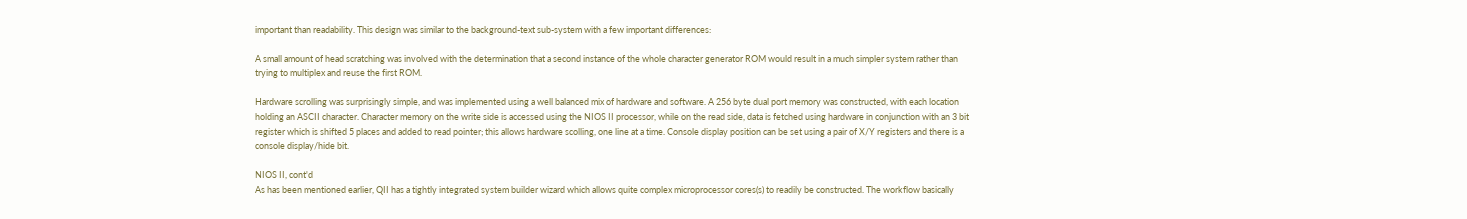important than readability. This design was similar to the background-text sub-system with a few important differences:

A small amount of head scratching was involved with the determination that a second instance of the whole character generator ROM would result in a much simpler system rather than trying to multiplex and reuse the first ROM.

Hardware scrolling was surprisingly simple, and was implemented using a well balanced mix of hardware and software. A 256 byte dual port memory was constructed, with each location holding an ASCII character. Character memory on the write side is accessed using the NIOS II processor, while on the read side, data is fetched using hardware in conjunction with an 3 bit register which is shifted 5 places and added to read pointer; this allows hardware scolling, one line at a time. Console display position can be set using a pair of X/Y registers and there is a console display/hide bit.

NIOS II, cont'd
As has been mentioned earlier, QII has a tightly integrated system builder wizard which allows quite complex microprocessor cores(s) to readily be constructed. The workflow basically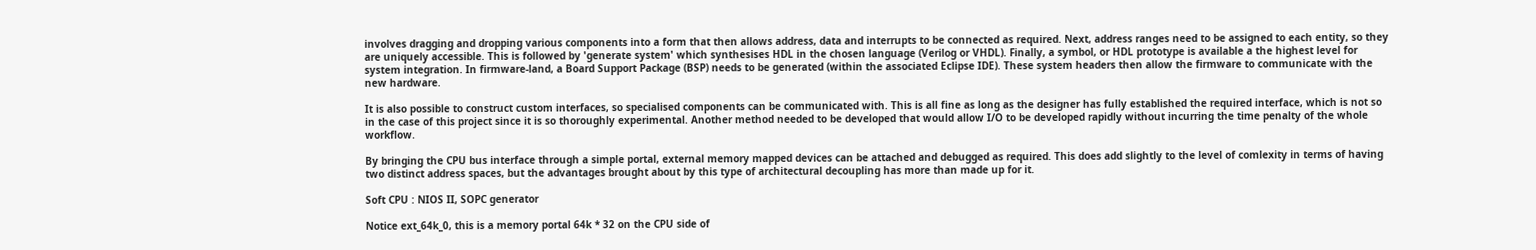involves dragging and dropping various components into a form that then allows address, data and interrupts to be connected as required. Next, address ranges need to be assigned to each entity, so they are uniquely accessible. This is followed by 'generate system' which synthesises HDL in the chosen language (Verilog or VHDL). Finally, a symbol, or HDL prototype is available a the highest level for system integration. In firmware-land, a Board Support Package (BSP) needs to be generated (within the associated Eclipse IDE). These system headers then allow the firmware to communicate with the new hardware.

It is also possible to construct custom interfaces, so specialised components can be communicated with. This is all fine as long as the designer has fully established the required interface, which is not so in the case of this project since it is so thoroughly experimental. Another method needed to be developed that would allow I/O to be developed rapidly without incurring the time penalty of the whole workflow.

By bringing the CPU bus interface through a simple portal, external memory mapped devices can be attached and debugged as required. This does add slightly to the level of comlexity in terms of having two distinct address spaces, but the advantages brought about by this type of architectural decoupling has more than made up for it.

Soft CPU : NIOS II, SOPC generator

Notice ext_64k_0, this is a memory portal 64k * 32 on the CPU side of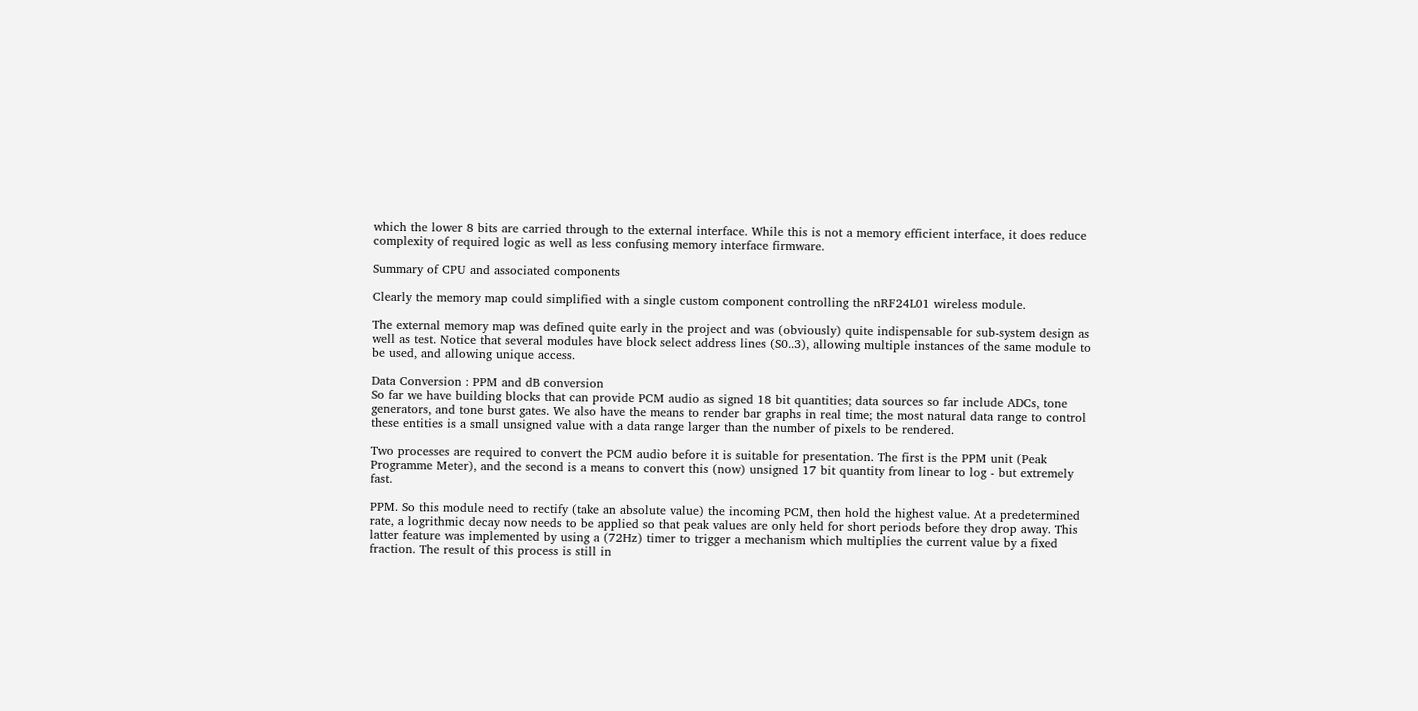which the lower 8 bits are carried through to the external interface. While this is not a memory efficient interface, it does reduce complexity of required logic as well as less confusing memory interface firmware.

Summary of CPU and associated components

Clearly the memory map could simplified with a single custom component controlling the nRF24L01 wireless module.

The external memory map was defined quite early in the project and was (obviously) quite indispensable for sub-system design as well as test. Notice that several modules have block select address lines (S0..3), allowing multiple instances of the same module to be used, and allowing unique access.

Data Conversion : PPM and dB conversion
So far we have building blocks that can provide PCM audio as signed 18 bit quantities; data sources so far include ADCs, tone generators, and tone burst gates. We also have the means to render bar graphs in real time; the most natural data range to control these entities is a small unsigned value with a data range larger than the number of pixels to be rendered.

Two processes are required to convert the PCM audio before it is suitable for presentation. The first is the PPM unit (Peak Programme Meter), and the second is a means to convert this (now) unsigned 17 bit quantity from linear to log - but extremely fast.

PPM. So this module need to rectify (take an absolute value) the incoming PCM, then hold the highest value. At a predetermined rate, a logrithmic decay now needs to be applied so that peak values are only held for short periods before they drop away. This latter feature was implemented by using a (72Hz) timer to trigger a mechanism which multiplies the current value by a fixed fraction. The result of this process is still in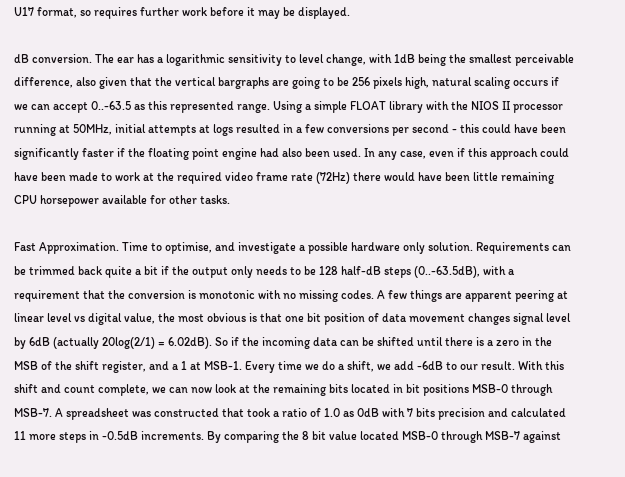U17 format, so requires further work before it may be displayed.

dB conversion. The ear has a logarithmic sensitivity to level change, with 1dB being the smallest perceivable difference, also given that the vertical bargraphs are going to be 256 pixels high, natural scaling occurs if we can accept 0..-63.5 as this represented range. Using a simple FLOAT library with the NIOS II processor running at 50MHz, initial attempts at logs resulted in a few conversions per second - this could have been significantly faster if the floating point engine had also been used. In any case, even if this approach could have been made to work at the required video frame rate (72Hz) there would have been little remaining CPU horsepower available for other tasks.

Fast Approximation. Time to optimise, and investigate a possible hardware only solution. Requirements can be trimmed back quite a bit if the output only needs to be 128 half-dB steps (0..-63.5dB), with a requirement that the conversion is monotonic with no missing codes. A few things are apparent peering at linear level vs digital value, the most obvious is that one bit position of data movement changes signal level by 6dB (actually 20log(2/1) = 6.02dB). So if the incoming data can be shifted until there is a zero in the MSB of the shift register, and a 1 at MSB-1. Every time we do a shift, we add -6dB to our result. With this shift and count complete, we can now look at the remaining bits located in bit positions MSB-0 through MSB-7. A spreadsheet was constructed that took a ratio of 1.0 as 0dB with 7 bits precision and calculated 11 more steps in -0.5dB increments. By comparing the 8 bit value located MSB-0 through MSB-7 against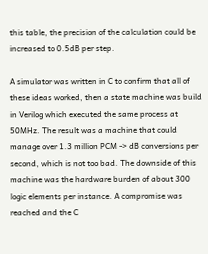this table, the precision of the calculation could be increased to 0.5dB per step.

A simulator was written in C to confirm that all of these ideas worked, then a state machine was build in Verilog which executed the same process at 50MHz. The result was a machine that could manage over 1.3 million PCM -> dB conversions per second, which is not too bad. The downside of this machine was the hardware burden of about 300 logic elements per instance. A compromise was reached and the C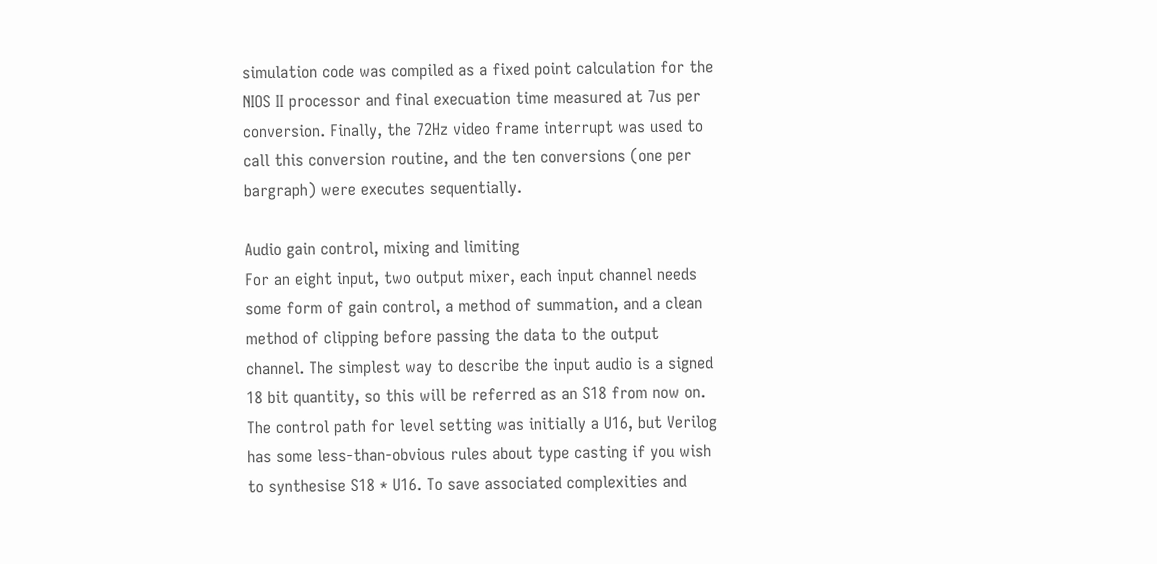simulation code was compiled as a fixed point calculation for the NIOS II processor and final execuation time measured at 7us per conversion. Finally, the 72Hz video frame interrupt was used to call this conversion routine, and the ten conversions (one per bargraph) were executes sequentially.

Audio gain control, mixing and limiting
For an eight input, two output mixer, each input channel needs some form of gain control, a method of summation, and a clean method of clipping before passing the data to the output channel. The simplest way to describe the input audio is a signed 18 bit quantity, so this will be referred as an S18 from now on. The control path for level setting was initially a U16, but Verilog has some less-than-obvious rules about type casting if you wish to synthesise S18 * U16. To save associated complexities and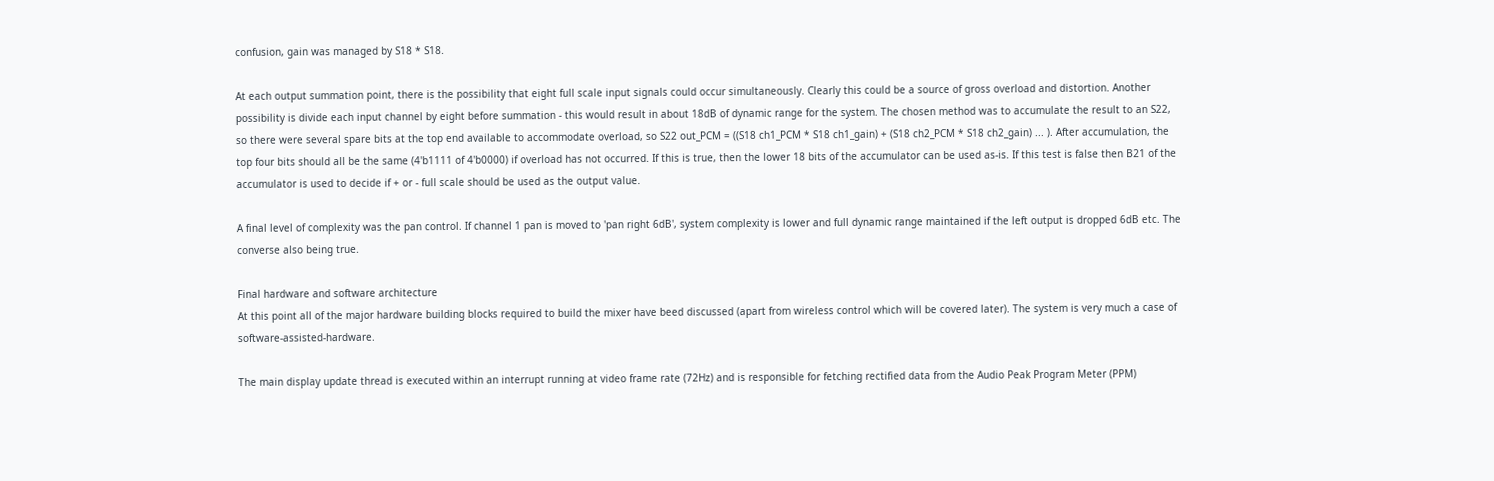confusion, gain was managed by S18 * S18.

At each output summation point, there is the possibility that eight full scale input signals could occur simultaneously. Clearly this could be a source of gross overload and distortion. Another possibility is divide each input channel by eight before summation - this would result in about 18dB of dynamic range for the system. The chosen method was to accumulate the result to an S22, so there were several spare bits at the top end available to accommodate overload, so S22 out_PCM = ((S18 ch1_PCM * S18 ch1_gain) + (S18 ch2_PCM * S18 ch2_gain) ... ). After accumulation, the top four bits should all be the same (4'b1111 of 4'b0000) if overload has not occurred. If this is true, then the lower 18 bits of the accumulator can be used as-is. If this test is false then B21 of the accumulator is used to decide if + or - full scale should be used as the output value.

A final level of complexity was the pan control. If channel 1 pan is moved to 'pan right 6dB', system complexity is lower and full dynamic range maintained if the left output is dropped 6dB etc. The converse also being true.

Final hardware and software architecture
At this point all of the major hardware building blocks required to build the mixer have beed discussed (apart from wireless control which will be covered later). The system is very much a case of software-assisted-hardware.

The main display update thread is executed within an interrupt running at video frame rate (72Hz) and is responsible for fetching rectified data from the Audio Peak Program Meter (PPM)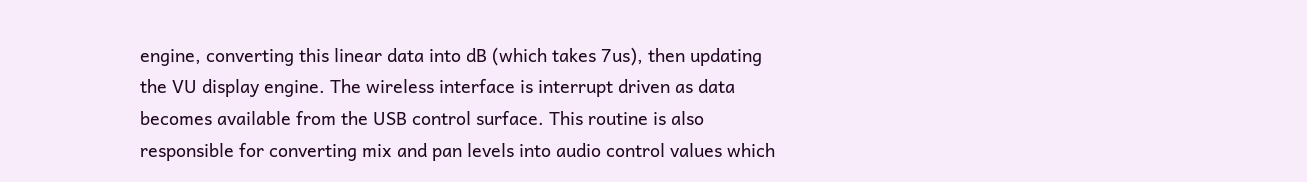engine, converting this linear data into dB (which takes 7us), then updating the VU display engine. The wireless interface is interrupt driven as data becomes available from the USB control surface. This routine is also responsible for converting mix and pan levels into audio control values which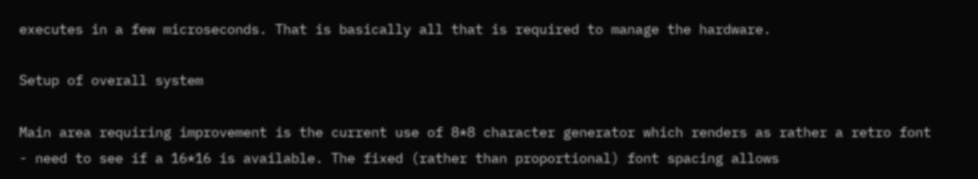executes in a few microseconds. That is basically all that is required to manage the hardware.

Setup of overall system

Main area requiring improvement is the current use of 8*8 character generator which renders as rather a retro font - need to see if a 16*16 is available. The fixed (rather than proportional) font spacing allows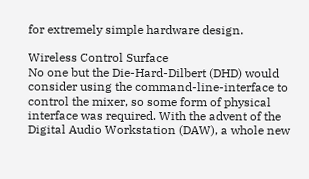for extremely simple hardware design.

Wireless Control Surface
No one but the Die-Hard-Dilbert (DHD) would consider using the command-line-interface to control the mixer, so some form of physical interface was required. With the advent of the Digital Audio Workstation (DAW), a whole new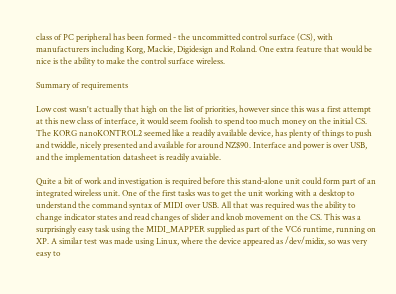class of PC peripheral has been formed - the uncommitted control surface (CS), with manufacturers including Korg, Mackie, Digidesign and Roland. One extra feature that would be nice is the ability to make the control surface wireless.

Summary of requirements

Low cost wasn't actually that high on the list of priorities, however since this was a first attempt at this new class of interface, it would seem foolish to spend too much money on the initial CS. The KORG nanoKONTROL2 seemed like a readily available device, has plenty of things to push and twiddle, nicely presented and available for around NZ$90. Interface and power is over USB, and the implementation datasheet is readily avaiable.

Quite a bit of work and investigation is required before this stand-alone unit could form part of an integrated wireless unit. One of the first tasks was to get the unit working with a desktop to understand the command syntax of MIDI over USB. All that was required was the ability to change indicator states and read changes of slider and knob movement on the CS. This was a surprisingly easy task using the MIDI_MAPPER supplied as part of the VC6 runtime, running on XP. A similar test was made using Linux, where the device appeared as /dev/midix, so was very easy to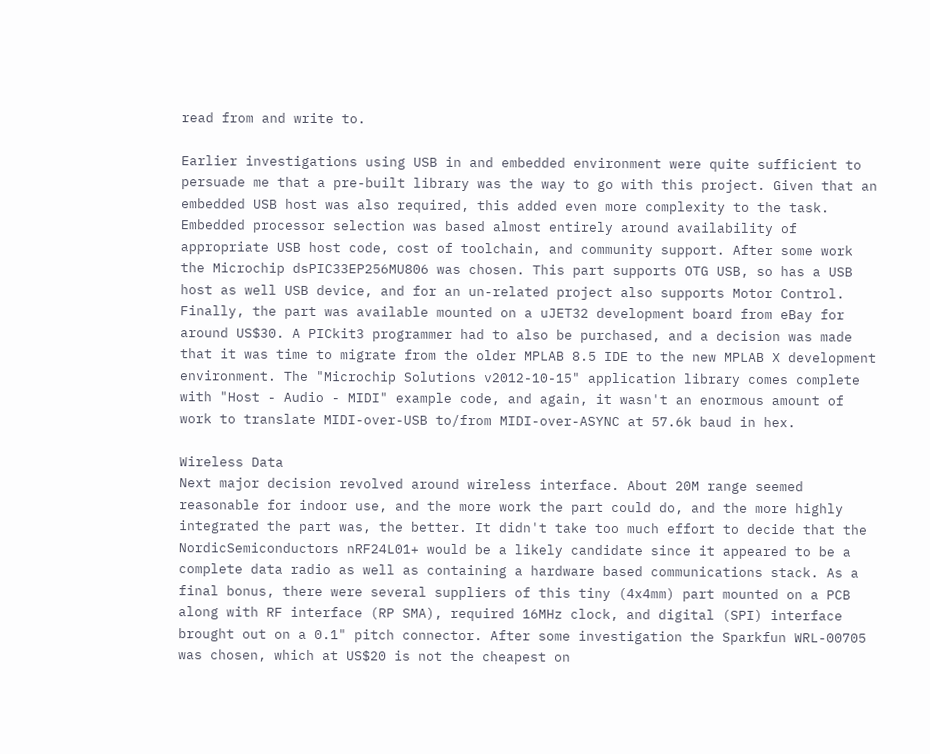read from and write to.

Earlier investigations using USB in and embedded environment were quite sufficient to persuade me that a pre-built library was the way to go with this project. Given that an embedded USB host was also required, this added even more complexity to the task. Embedded processor selection was based almost entirely around availability of appropriate USB host code, cost of toolchain, and community support. After some work the Microchip dsPIC33EP256MU806 was chosen. This part supports OTG USB, so has a USB host as well USB device, and for an un-related project also supports Motor Control. Finally, the part was available mounted on a uJET32 development board from eBay for around US$30. A PICkit3 programmer had to also be purchased, and a decision was made that it was time to migrate from the older MPLAB 8.5 IDE to the new MPLAB X development environment. The "Microchip Solutions v2012-10-15" application library comes complete with "Host - Audio - MIDI" example code, and again, it wasn't an enormous amount of work to translate MIDI-over-USB to/from MIDI-over-ASYNC at 57.6k baud in hex.

Wireless Data
Next major decision revolved around wireless interface. About 20M range seemed reasonable for indoor use, and the more work the part could do, and the more highly integrated the part was, the better. It didn't take too much effort to decide that the NordicSemiconductors nRF24L01+ would be a likely candidate since it appeared to be a complete data radio as well as containing a hardware based communications stack. As a final bonus, there were several suppliers of this tiny (4x4mm) part mounted on a PCB along with RF interface (RP SMA), required 16MHz clock, and digital (SPI) interface brought out on a 0.1" pitch connector. After some investigation the Sparkfun WRL-00705 was chosen, which at US$20 is not the cheapest on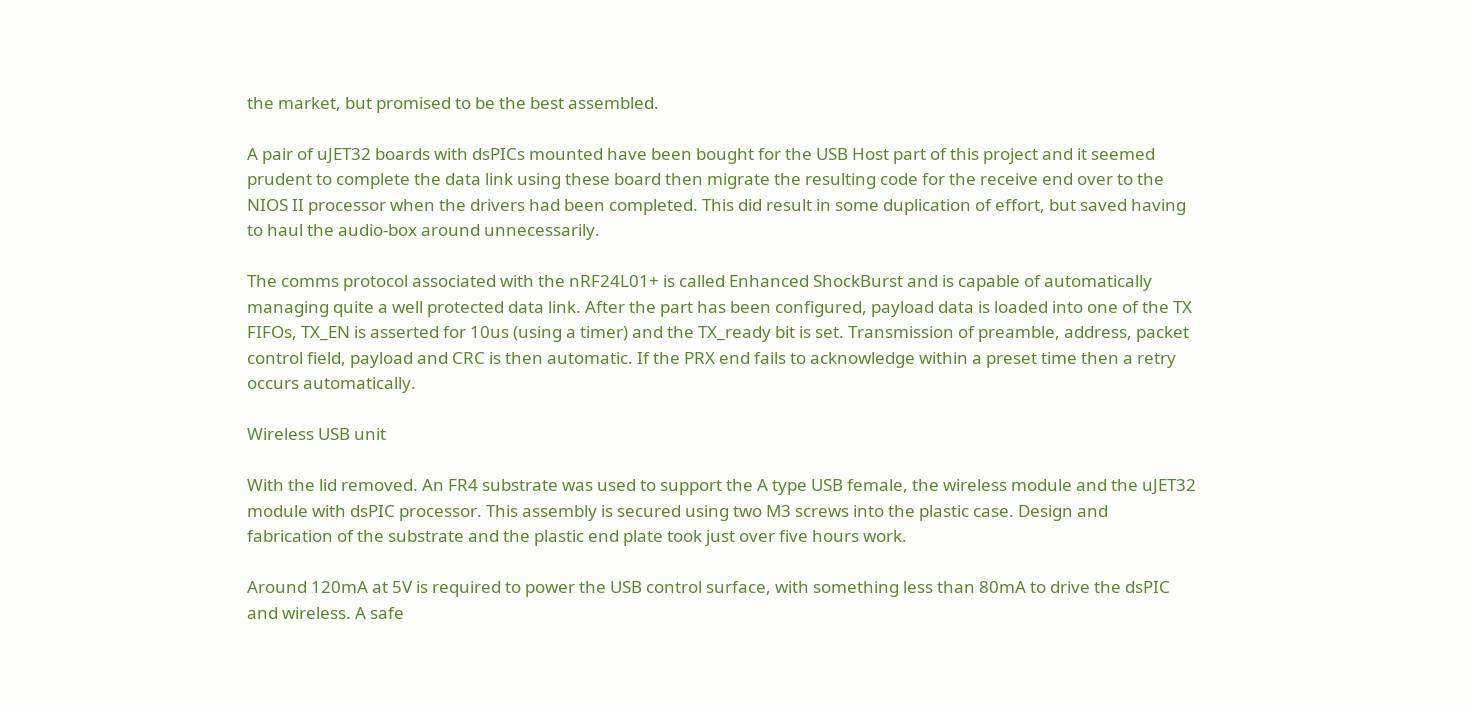the market, but promised to be the best assembled.

A pair of uJET32 boards with dsPICs mounted have been bought for the USB Host part of this project and it seemed prudent to complete the data link using these board then migrate the resulting code for the receive end over to the NIOS II processor when the drivers had been completed. This did result in some duplication of effort, but saved having to haul the audio-box around unnecessarily.

The comms protocol associated with the nRF24L01+ is called Enhanced ShockBurst and is capable of automatically managing quite a well protected data link. After the part has been configured, payload data is loaded into one of the TX FIFOs, TX_EN is asserted for 10us (using a timer) and the TX_ready bit is set. Transmission of preamble, address, packet control field, payload and CRC is then automatic. If the PRX end fails to acknowledge within a preset time then a retry occurs automatically.

Wireless USB unit

With the lid removed. An FR4 substrate was used to support the A type USB female, the wireless module and the uJET32 module with dsPIC processor. This assembly is secured using two M3 screws into the plastic case. Design and fabrication of the substrate and the plastic end plate took just over five hours work.

Around 120mA at 5V is required to power the USB control surface, with something less than 80mA to drive the dsPIC and wireless. A safe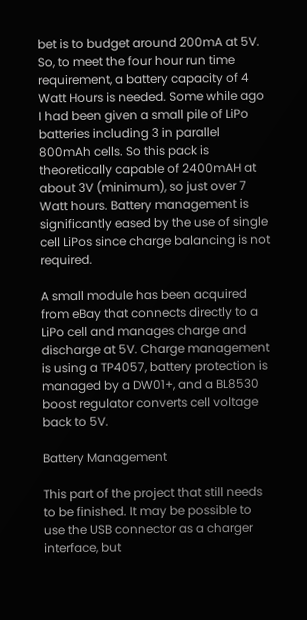bet is to budget around 200mA at 5V. So, to meet the four hour run time requirement, a battery capacity of 4 Watt Hours is needed. Some while ago I had been given a small pile of LiPo batteries including 3 in parallel 800mAh cells. So this pack is theoretically capable of 2400mAH at about 3V (minimum), so just over 7 Watt hours. Battery management is significantly eased by the use of single cell LiPos since charge balancing is not required.

A small module has been acquired from eBay that connects directly to a LiPo cell and manages charge and discharge at 5V. Charge management is using a TP4057, battery protection is managed by a DW01+, and a BL8530 boost regulator converts cell voltage back to 5V.

Battery Management

This part of the project that still needs to be finished. It may be possible to use the USB connector as a charger interface, but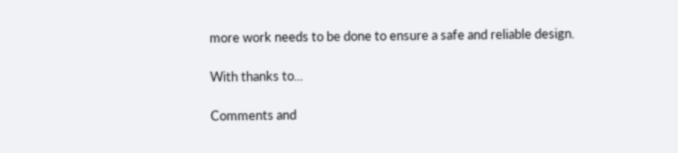more work needs to be done to ensure a safe and reliable design.

With thanks to...

Comments and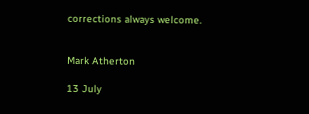corrections always welcome.


Mark Atherton

13 July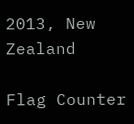2013, New Zealand

Flag Counter